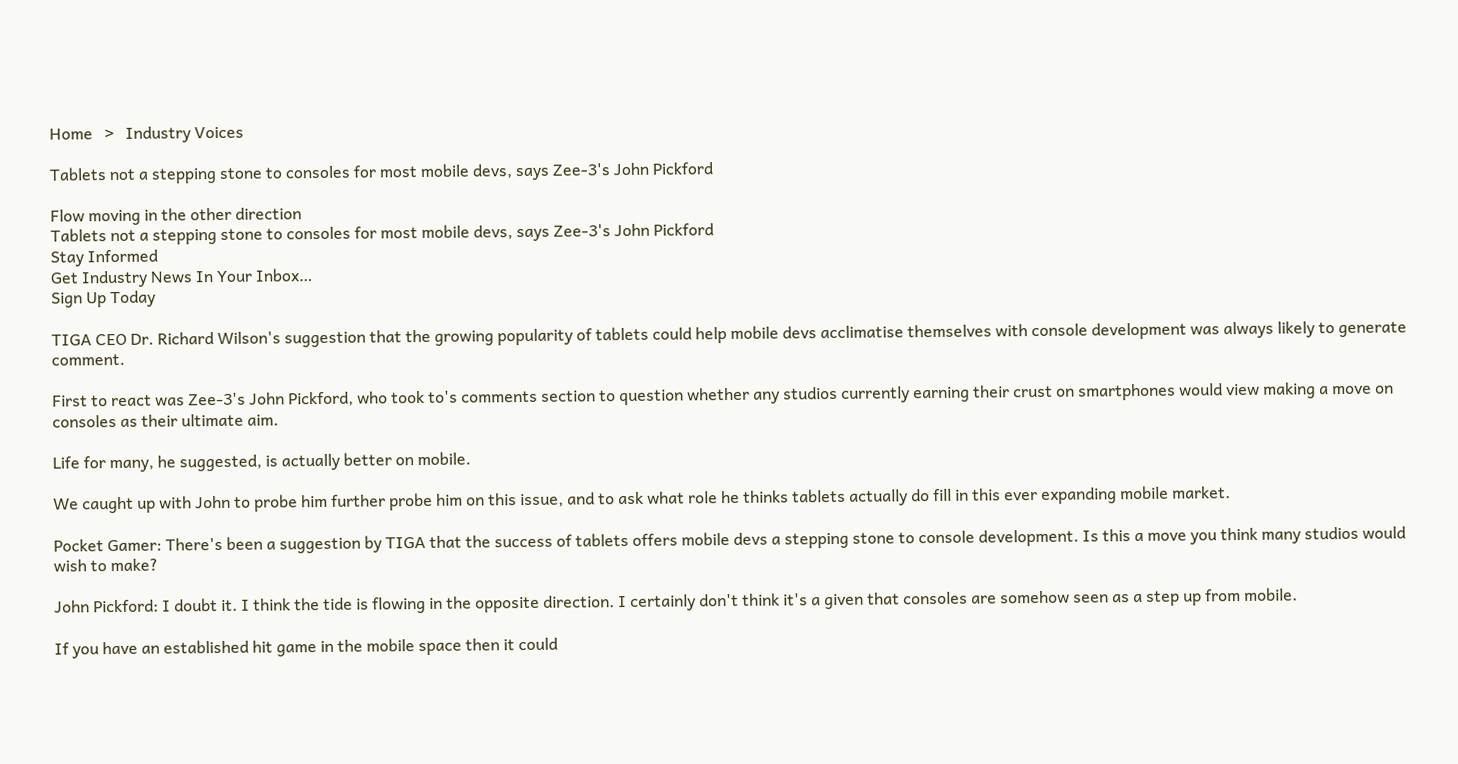Home   >   Industry Voices

Tablets not a stepping stone to consoles for most mobile devs, says Zee-3's John Pickford

Flow moving in the other direction
Tablets not a stepping stone to consoles for most mobile devs, says Zee-3's John Pickford
Stay Informed
Get Industry News In Your Inbox…
Sign Up Today

TIGA CEO Dr. Richard Wilson's suggestion that the growing popularity of tablets could help mobile devs acclimatise themselves with console development was always likely to generate comment.

First to react was Zee-3's John Pickford, who took to's comments section to question whether any studios currently earning their crust on smartphones would view making a move on consoles as their ultimate aim.

Life for many, he suggested, is actually better on mobile.

We caught up with John to probe him further probe him on this issue, and to ask what role he thinks tablets actually do fill in this ever expanding mobile market.

Pocket Gamer: There's been a suggestion by TIGA that the success of tablets offers mobile devs a stepping stone to console development. Is this a move you think many studios would wish to make?

John Pickford: I doubt it. I think the tide is flowing in the opposite direction. I certainly don't think it's a given that consoles are somehow seen as a step up from mobile.

If you have an established hit game in the mobile space then it could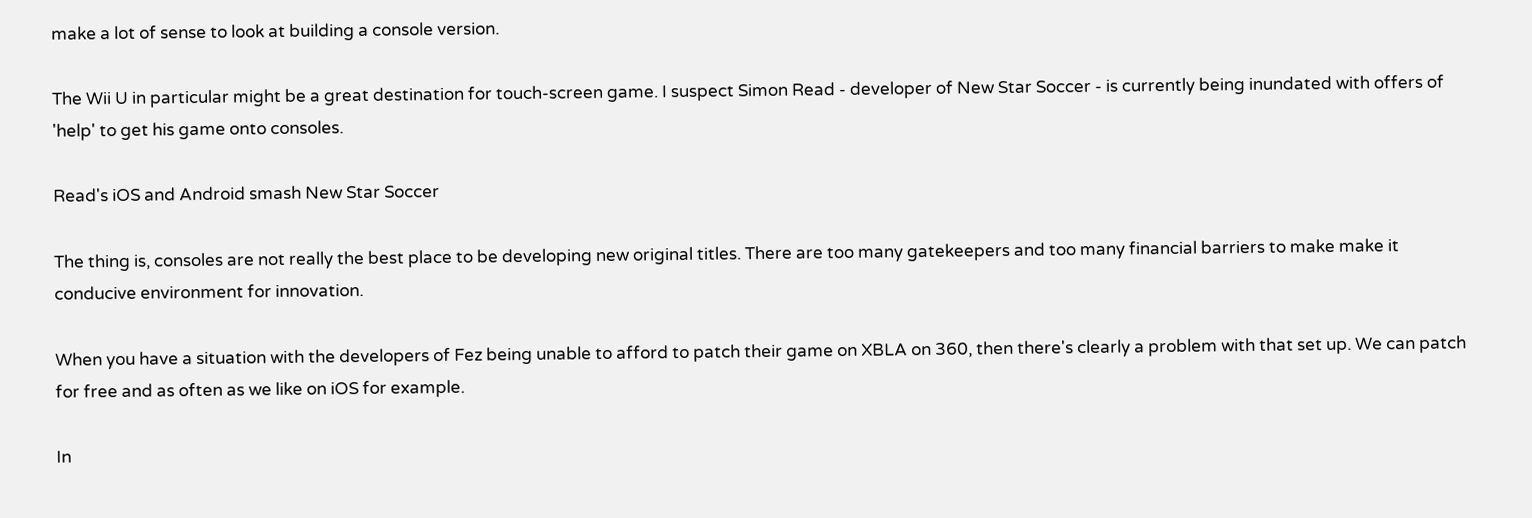make a lot of sense to look at building a console version.

The Wii U in particular might be a great destination for touch-screen game. I suspect Simon Read - developer of New Star Soccer - is currently being inundated with offers of 'help' to get his game onto consoles.

Read's iOS and Android smash New Star Soccer

The thing is, consoles are not really the best place to be developing new original titles. There are too many gatekeepers and too many financial barriers to make make it conducive environment for innovation.

When you have a situation with the developers of Fez being unable to afford to patch their game on XBLA on 360, then there's clearly a problem with that set up. We can patch for free and as often as we like on iOS for example.

In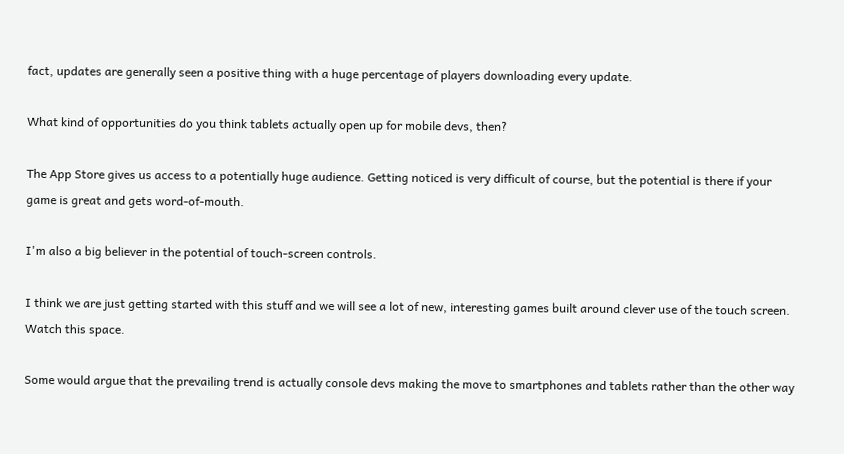fact, updates are generally seen a positive thing with a huge percentage of players downloading every update.

What kind of opportunities do you think tablets actually open up for mobile devs, then?

The App Store gives us access to a potentially huge audience. Getting noticed is very difficult of course, but the potential is there if your game is great and gets word-of-mouth.

I'm also a big believer in the potential of touch-screen controls.

I think we are just getting started with this stuff and we will see a lot of new, interesting games built around clever use of the touch screen. Watch this space.

Some would argue that the prevailing trend is actually console devs making the move to smartphones and tablets rather than the other way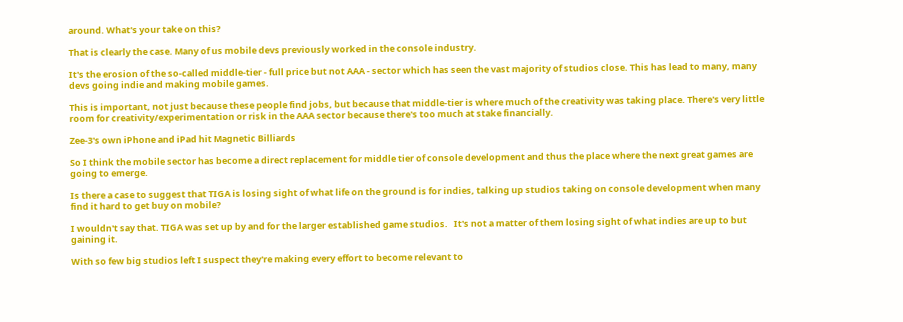around. What's your take on this?

That is clearly the case. Many of us mobile devs previously worked in the console industry.

It's the erosion of the so-called middle-tier - full price but not AAA - sector which has seen the vast majority of studios close. This has lead to many, many devs going indie and making mobile games.

This is important, not just because these people find jobs, but because that middle-tier is where much of the creativity was taking place. There's very little room for creativity/experimentation or risk in the AAA sector because there's too much at stake financially.

Zee-3's own iPhone and iPad hit Magnetic Billiards

So I think the mobile sector has become a direct replacement for middle tier of console development and thus the place where the next great games are going to emerge.

Is there a case to suggest that TIGA is losing sight of what life on the ground is for indies, talking up studios taking on console development when many find it hard to get buy on mobile?

I wouldn't say that. TIGA was set up by and for the larger established game studios.   It's not a matter of them losing sight of what indies are up to but gaining it.

With so few big studios left I suspect they're making every effort to become relevant to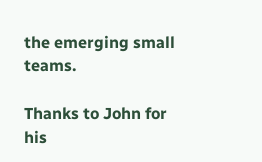the emerging small teams.

Thanks to John for his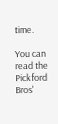time.

You can read the Pickford Bros'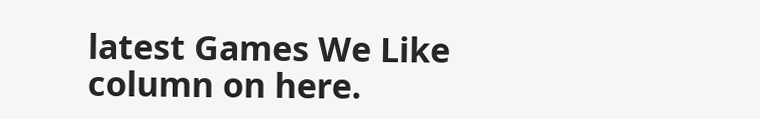latest Games We Like column on here.